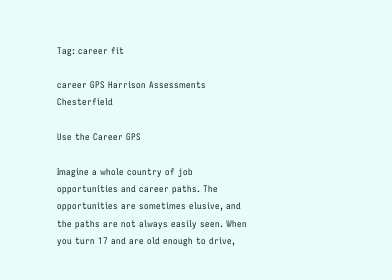Tag: career fit

career GPS Harrison Assessments Chesterfield

Use the Career GPS

Imagine a whole country of job opportunities and career paths. The opportunities are sometimes elusive, and the paths are not always easily seen. When you turn 17 and are old enough to drive,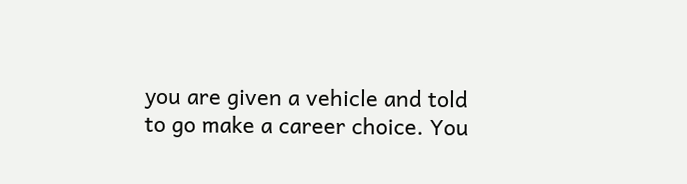you are given a vehicle and told to go make a career choice. You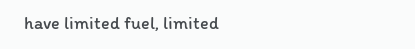have limited fuel, limited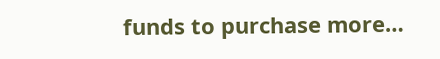funds to purchase more…